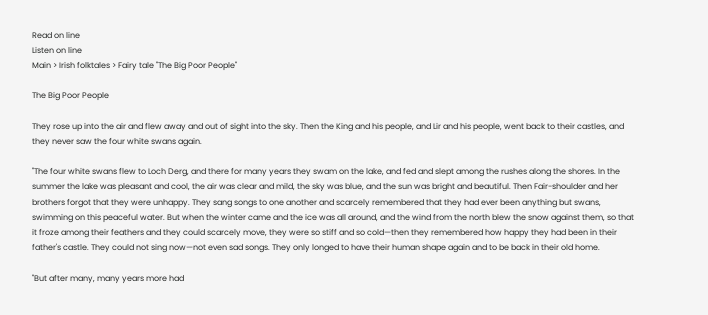Read on line
Listen on line
Main > Irish folktales > Fairy tale "The Big Poor People"

The Big Poor People

They rose up into the air and flew away and out of sight into the sky. Then the King and his people, and Lir and his people, went back to their castles, and they never saw the four white swans again.

"The four white swans flew to Loch Derg, and there for many years they swam on the lake, and fed and slept among the rushes along the shores. In the summer the lake was pleasant and cool, the air was clear and mild, the sky was blue, and the sun was bright and beautiful. Then Fair-shoulder and her brothers forgot that they were unhappy. They sang songs to one another and scarcely remembered that they had ever been anything but swans, swimming on this peaceful water. But when the winter came and the ice was all around, and the wind from the north blew the snow against them, so that it froze among their feathers and they could scarcely move, they were so stiff and so cold—then they remembered how happy they had been in their father's castle. They could not sing now—not even sad songs. They only longed to have their human shape again and to be back in their old home.

"But after many, many years more had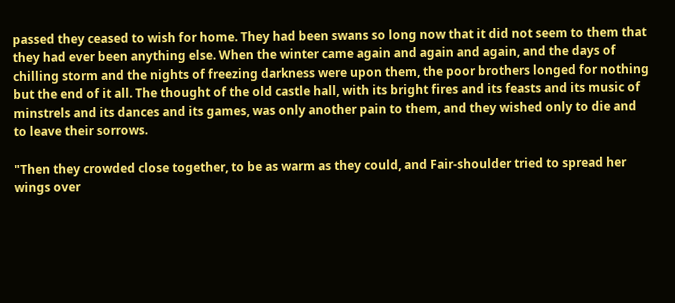passed they ceased to wish for home. They had been swans so long now that it did not seem to them that they had ever been anything else. When the winter came again and again and again, and the days of chilling storm and the nights of freezing darkness were upon them, the poor brothers longed for nothing but the end of it all. The thought of the old castle hall, with its bright fires and its feasts and its music of minstrels and its dances and its games, was only another pain to them, and they wished only to die and to leave their sorrows.

"Then they crowded close together, to be as warm as they could, and Fair-shoulder tried to spread her wings over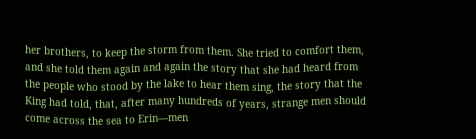her brothers, to keep the storm from them. She tried to comfort them, and she told them again and again the story that she had heard from the people who stood by the lake to hear them sing, the story that the King had told, that, after many hundreds of years, strange men should come across the sea to Erin—men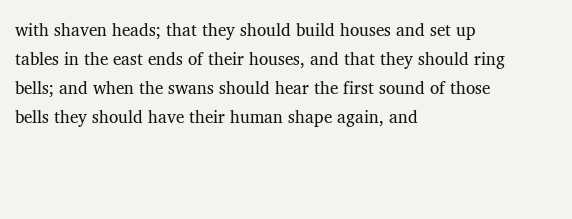with shaven heads; that they should build houses and set up tables in the east ends of their houses, and that they should ring bells; and when the swans should hear the first sound of those bells they should have their human shape again, and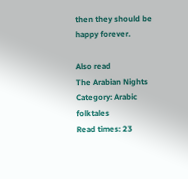then they should be happy forever.

Also read
The Arabian Nights
Category: Arabic folktales
Read times: 23